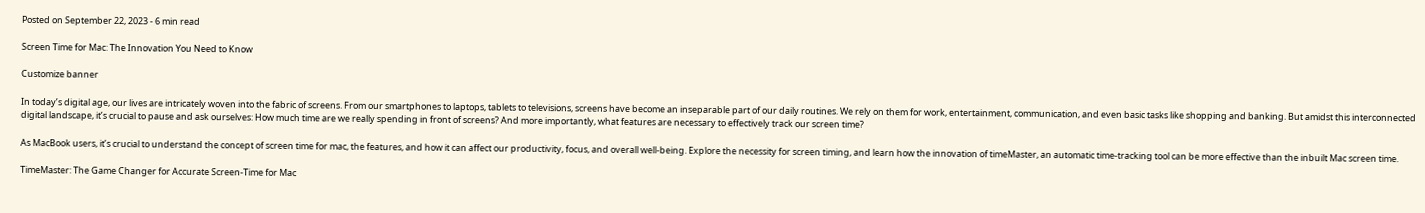Posted on September 22, 2023 - 6 min read

Screen Time for Mac: The Innovation You Need to Know

Customize banner

In today’s digital age, our lives are intricately woven into the fabric of screens. From our smartphones to laptops, tablets to televisions, screens have become an inseparable part of our daily routines. We rely on them for work, entertainment, communication, and even basic tasks like shopping and banking. But amidst this interconnected digital landscape, it’s crucial to pause and ask ourselves: How much time are we really spending in front of screens? And more importantly, what features are necessary to effectively track our screen time?

As MacBook users, it’s crucial to understand the concept of screen time for mac, the features, and how it can affect our productivity, focus, and overall well-being. Explore the necessity for screen timing, and learn how the innovation of timeMaster, an automatic time-tracking tool can be more effective than the inbuilt Mac screen time.

TimeMaster: The Game Changer for Accurate Screen-Time for Mac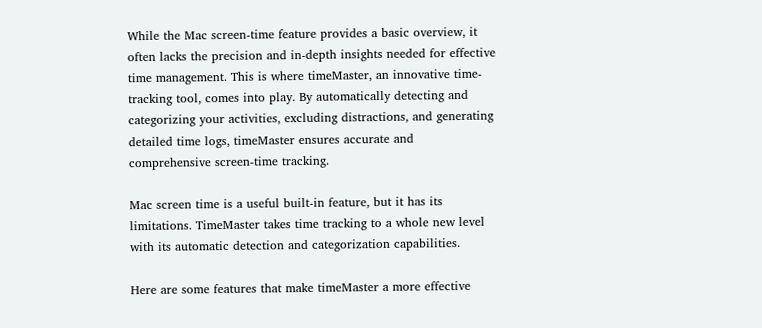While the Mac screen-time feature provides a basic overview, it often lacks the precision and in-depth insights needed for effective time management. This is where timeMaster, an innovative time-tracking tool, comes into play. By automatically detecting and categorizing your activities, excluding distractions, and generating detailed time logs, timeMaster ensures accurate and comprehensive screen-time tracking.

Mac screen time is a useful built-in feature, but it has its limitations. TimeMaster takes time tracking to a whole new level with its automatic detection and categorization capabilities.

Here are some features that make timeMaster a more effective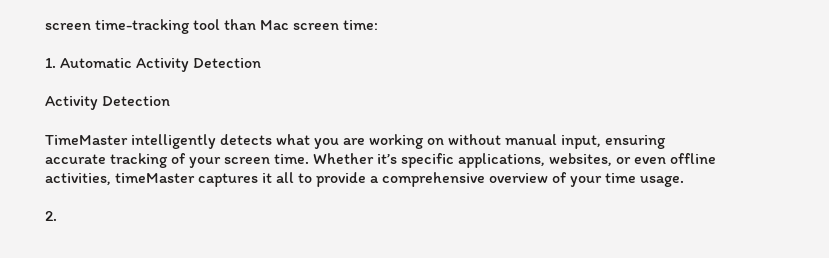screen time-tracking tool than Mac screen time:

1. Automatic Activity Detection

Activity Detection

TimeMaster intelligently detects what you are working on without manual input, ensuring accurate tracking of your screen time. Whether it’s specific applications, websites, or even offline activities, timeMaster captures it all to provide a comprehensive overview of your time usage.

2.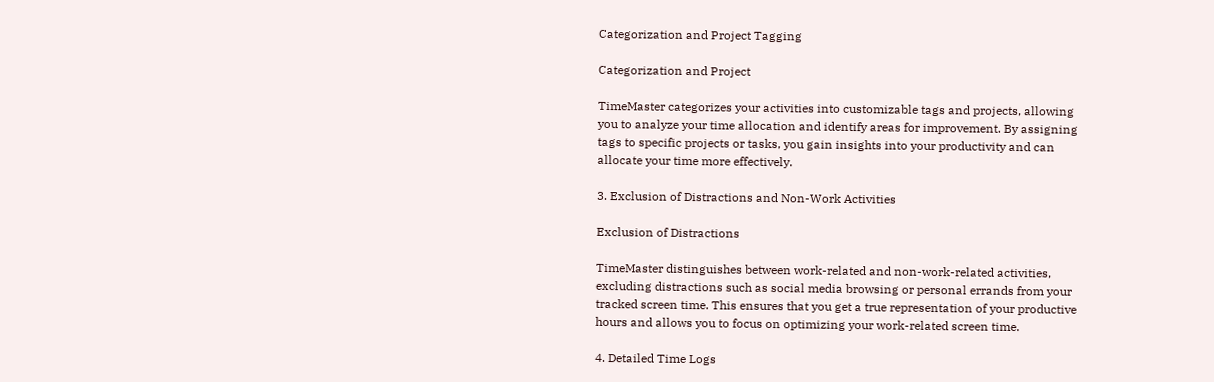Categorization and Project Tagging

Categorization and Project

TimeMaster categorizes your activities into customizable tags and projects, allowing you to analyze your time allocation and identify areas for improvement. By assigning tags to specific projects or tasks, you gain insights into your productivity and can allocate your time more effectively.

3. Exclusion of Distractions and Non-Work Activities

Exclusion of Distractions

TimeMaster distinguishes between work-related and non-work-related activities, excluding distractions such as social media browsing or personal errands from your tracked screen time. This ensures that you get a true representation of your productive hours and allows you to focus on optimizing your work-related screen time.

4. Detailed Time Logs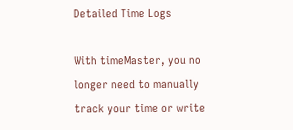Detailed Time Logs

With timeMaster, you no longer need to manually track your time or write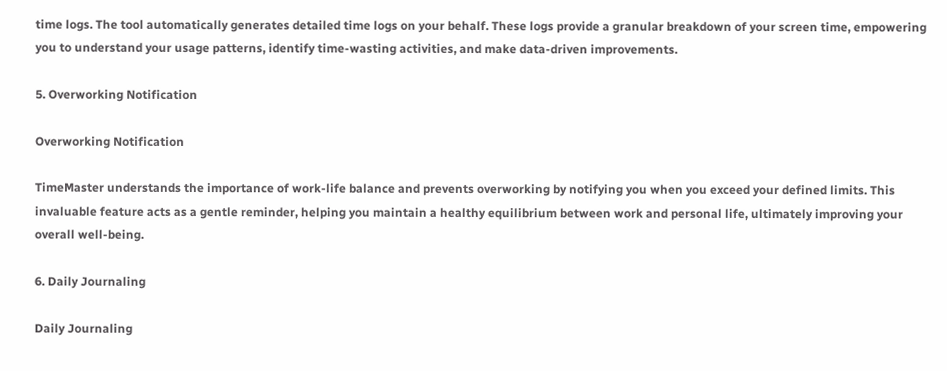time logs. The tool automatically generates detailed time logs on your behalf. These logs provide a granular breakdown of your screen time, empowering you to understand your usage patterns, identify time-wasting activities, and make data-driven improvements.

5. Overworking Notification

Overworking Notification

TimeMaster understands the importance of work-life balance and prevents overworking by notifying you when you exceed your defined limits. This invaluable feature acts as a gentle reminder, helping you maintain a healthy equilibrium between work and personal life, ultimately improving your overall well-being.

6. Daily Journaling

Daily Journaling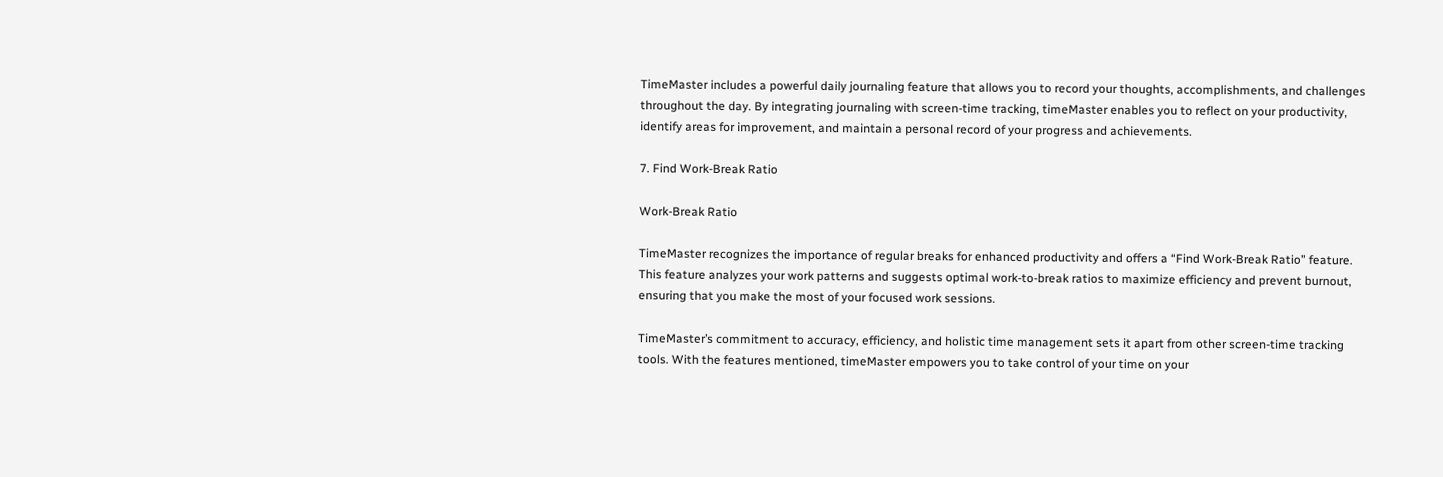TimeMaster includes a powerful daily journaling feature that allows you to record your thoughts, accomplishments, and challenges throughout the day. By integrating journaling with screen-time tracking, timeMaster enables you to reflect on your productivity, identify areas for improvement, and maintain a personal record of your progress and achievements.

7. Find Work-Break Ratio

Work-Break Ratio

TimeMaster recognizes the importance of regular breaks for enhanced productivity and offers a “Find Work-Break Ratio” feature. This feature analyzes your work patterns and suggests optimal work-to-break ratios to maximize efficiency and prevent burnout, ensuring that you make the most of your focused work sessions.

TimeMaster’s commitment to accuracy, efficiency, and holistic time management sets it apart from other screen-time tracking tools. With the features mentioned, timeMaster empowers you to take control of your time on your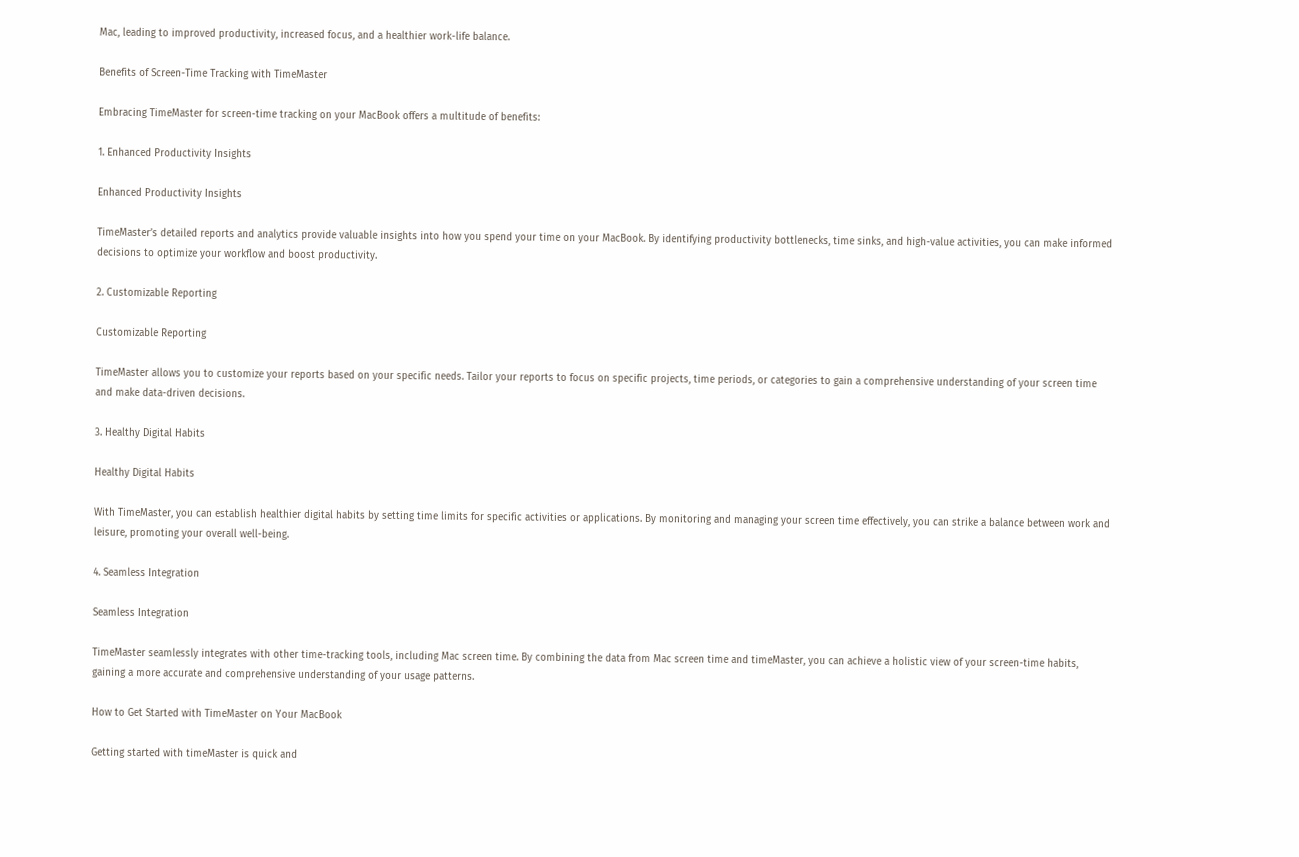Mac, leading to improved productivity, increased focus, and a healthier work-life balance.

Benefits of Screen-Time Tracking with TimeMaster

Embracing TimeMaster for screen-time tracking on your MacBook offers a multitude of benefits:

1. Enhanced Productivity Insights

Enhanced Productivity Insights

TimeMaster’s detailed reports and analytics provide valuable insights into how you spend your time on your MacBook. By identifying productivity bottlenecks, time sinks, and high-value activities, you can make informed decisions to optimize your workflow and boost productivity.

2. Customizable Reporting

Customizable Reporting

TimeMaster allows you to customize your reports based on your specific needs. Tailor your reports to focus on specific projects, time periods, or categories to gain a comprehensive understanding of your screen time and make data-driven decisions.

3. Healthy Digital Habits

Healthy Digital Habits

With TimeMaster, you can establish healthier digital habits by setting time limits for specific activities or applications. By monitoring and managing your screen time effectively, you can strike a balance between work and leisure, promoting your overall well-being.

4. Seamless Integration

Seamless Integration

TimeMaster seamlessly integrates with other time-tracking tools, including Mac screen time. By combining the data from Mac screen time and timeMaster, you can achieve a holistic view of your screen-time habits, gaining a more accurate and comprehensive understanding of your usage patterns.

How to Get Started with TimeMaster on Your MacBook

Getting started with timeMaster is quick and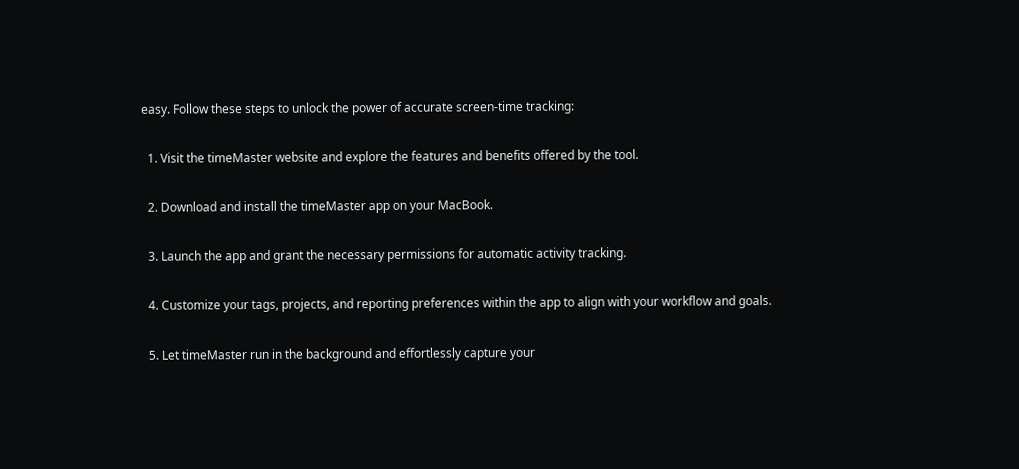easy. Follow these steps to unlock the power of accurate screen-time tracking:

  1. Visit the timeMaster website and explore the features and benefits offered by the tool.

  2. Download and install the timeMaster app on your MacBook.

  3. Launch the app and grant the necessary permissions for automatic activity tracking.

  4. Customize your tags, projects, and reporting preferences within the app to align with your workflow and goals.

  5. Let timeMaster run in the background and effortlessly capture your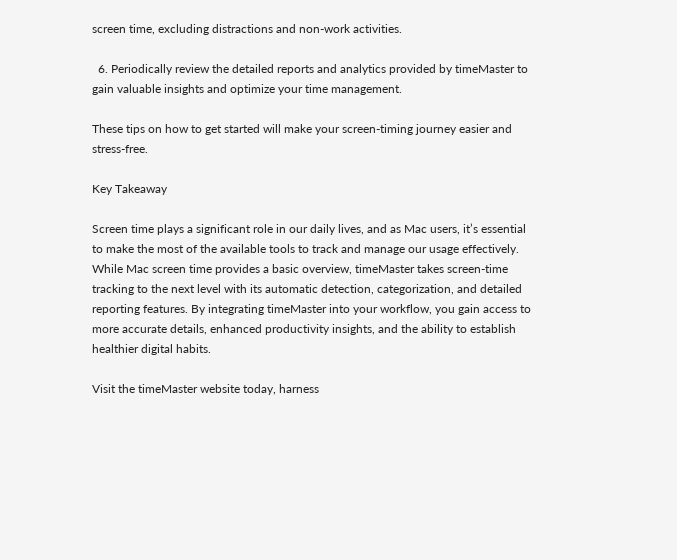screen time, excluding distractions and non-work activities.

  6. Periodically review the detailed reports and analytics provided by timeMaster to gain valuable insights and optimize your time management.

These tips on how to get started will make your screen-timing journey easier and stress-free.

Key Takeaway

Screen time plays a significant role in our daily lives, and as Mac users, it’s essential to make the most of the available tools to track and manage our usage effectively. While Mac screen time provides a basic overview, timeMaster takes screen-time tracking to the next level with its automatic detection, categorization, and detailed reporting features. By integrating timeMaster into your workflow, you gain access to more accurate details, enhanced productivity insights, and the ability to establish healthier digital habits.

Visit the timeMaster website today, harness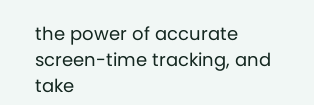the power of accurate screen-time tracking, and take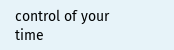control of your time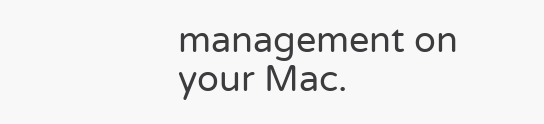management on your Mac.